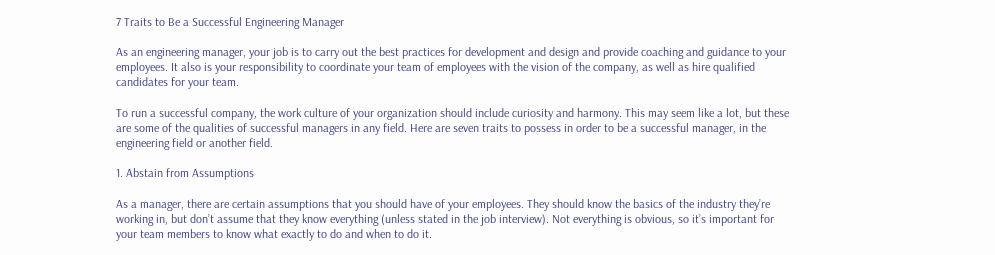7 Traits to Be a Successful Engineering Manager

As an engineering manager, your job is to carry out the best practices for development and design and provide coaching and guidance to your employees. It also is your responsibility to coordinate your team of employees with the vision of the company, as well as hire qualified candidates for your team.

To run a successful company, the work culture of your organization should include curiosity and harmony. This may seem like a lot, but these are some of the qualities of successful managers in any field. Here are seven traits to possess in order to be a successful manager, in the engineering field or another field.

1. Abstain from Assumptions

As a manager, there are certain assumptions that you should have of your employees. They should know the basics of the industry they’re working in, but don’t assume that they know everything (unless stated in the job interview). Not everything is obvious, so it’s important for your team members to know what exactly to do and when to do it.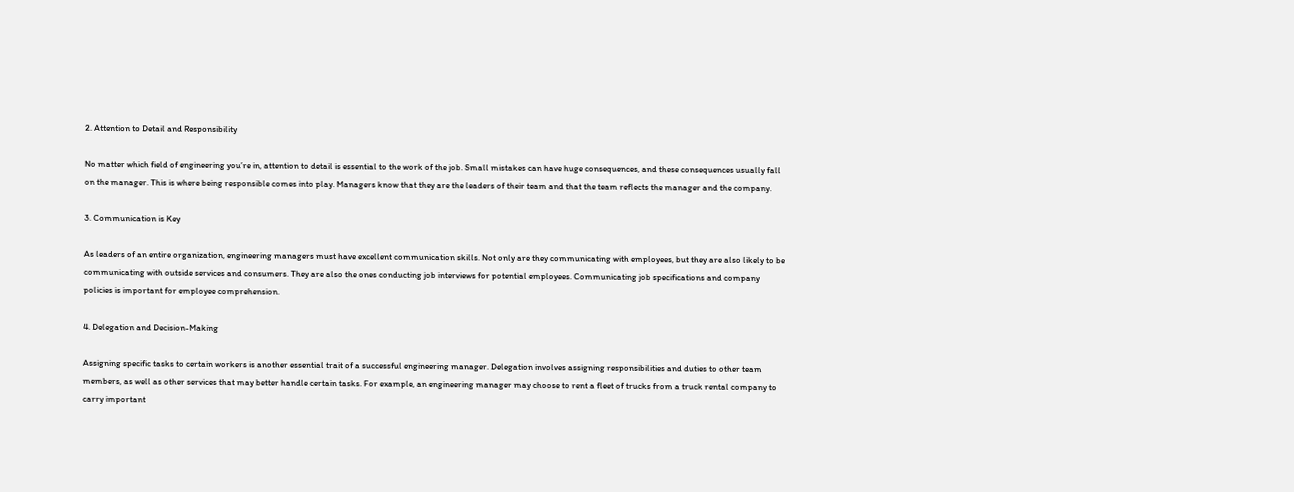2. Attention to Detail and Responsibility

No matter which field of engineering you’re in, attention to detail is essential to the work of the job. Small mistakes can have huge consequences, and these consequences usually fall on the manager. This is where being responsible comes into play. Managers know that they are the leaders of their team and that the team reflects the manager and the company.

3. Communication is Key

As leaders of an entire organization, engineering managers must have excellent communication skills. Not only are they communicating with employees, but they are also likely to be communicating with outside services and consumers. They are also the ones conducting job interviews for potential employees. Communicating job specifications and company policies is important for employee comprehension.

4. Delegation and Decision-Making

Assigning specific tasks to certain workers is another essential trait of a successful engineering manager. Delegation involves assigning responsibilities and duties to other team members, as well as other services that may better handle certain tasks. For example, an engineering manager may choose to rent a fleet of trucks from a truck rental company to carry important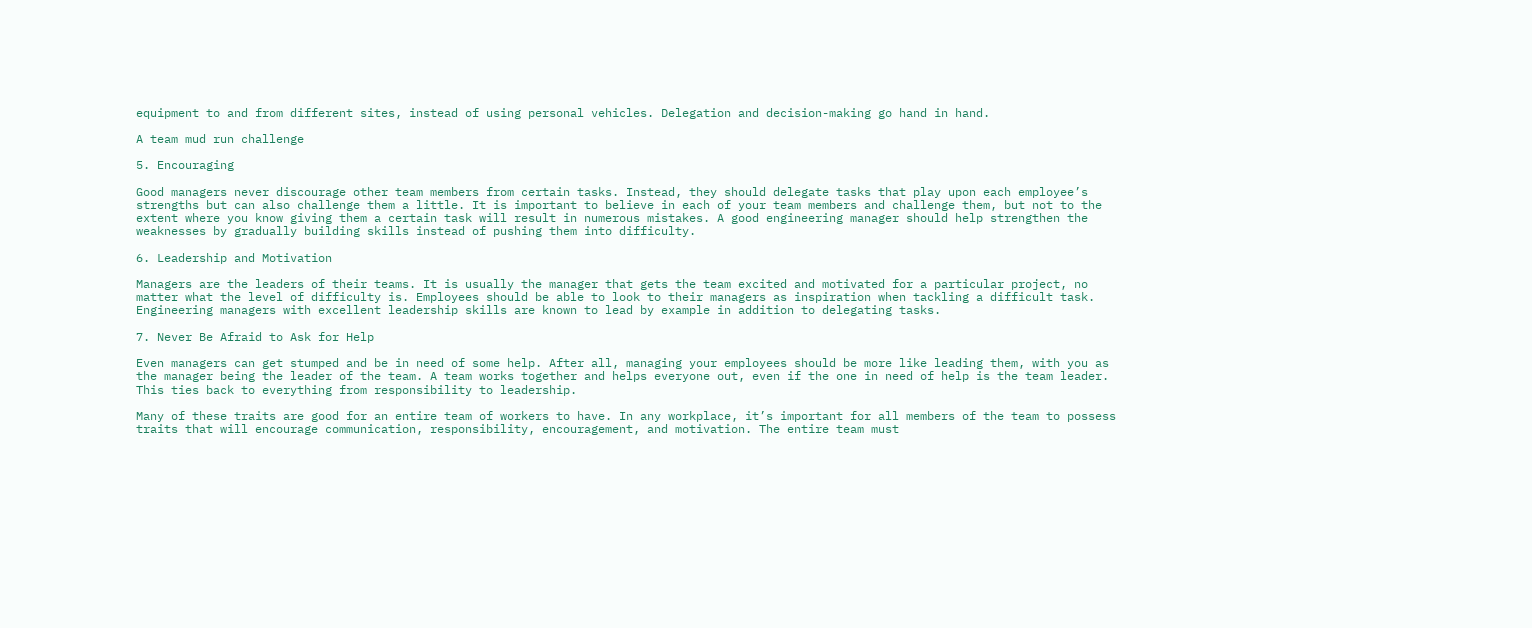equipment to and from different sites, instead of using personal vehicles. Delegation and decision-making go hand in hand.

A team mud run challenge

5. Encouraging

Good managers never discourage other team members from certain tasks. Instead, they should delegate tasks that play upon each employee’s strengths but can also challenge them a little. It is important to believe in each of your team members and challenge them, but not to the extent where you know giving them a certain task will result in numerous mistakes. A good engineering manager should help strengthen the weaknesses by gradually building skills instead of pushing them into difficulty.

6. Leadership and Motivation

Managers are the leaders of their teams. It is usually the manager that gets the team excited and motivated for a particular project, no matter what the level of difficulty is. Employees should be able to look to their managers as inspiration when tackling a difficult task. Engineering managers with excellent leadership skills are known to lead by example in addition to delegating tasks.

7. Never Be Afraid to Ask for Help

Even managers can get stumped and be in need of some help. After all, managing your employees should be more like leading them, with you as the manager being the leader of the team. A team works together and helps everyone out, even if the one in need of help is the team leader. This ties back to everything from responsibility to leadership.

Many of these traits are good for an entire team of workers to have. In any workplace, it’s important for all members of the team to possess traits that will encourage communication, responsibility, encouragement, and motivation. The entire team must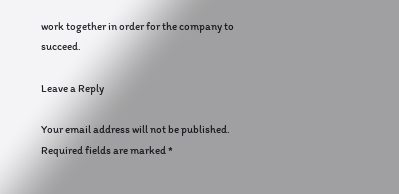work together in order for the company to succeed.

Leave a Reply

Your email address will not be published. Required fields are marked *